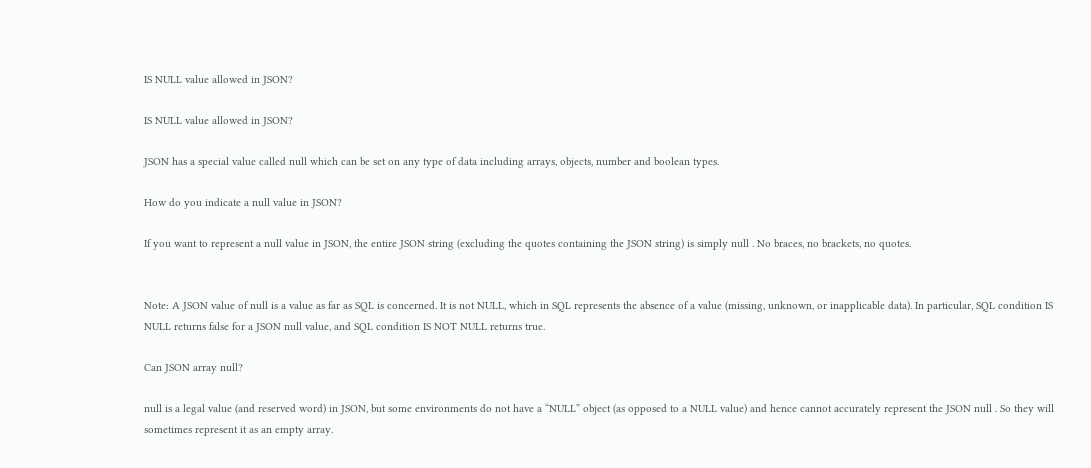IS NULL value allowed in JSON?

IS NULL value allowed in JSON?

JSON has a special value called null which can be set on any type of data including arrays, objects, number and boolean types.

How do you indicate a null value in JSON?

If you want to represent a null value in JSON, the entire JSON string (excluding the quotes containing the JSON string) is simply null . No braces, no brackets, no quotes.


Note: A JSON value of null is a value as far as SQL is concerned. It is not NULL, which in SQL represents the absence of a value (missing, unknown, or inapplicable data). In particular, SQL condition IS NULL returns false for a JSON null value, and SQL condition IS NOT NULL returns true.

Can JSON array null?

null is a legal value (and reserved word) in JSON, but some environments do not have a “NULL” object (as opposed to a NULL value) and hence cannot accurately represent the JSON null . So they will sometimes represent it as an empty array.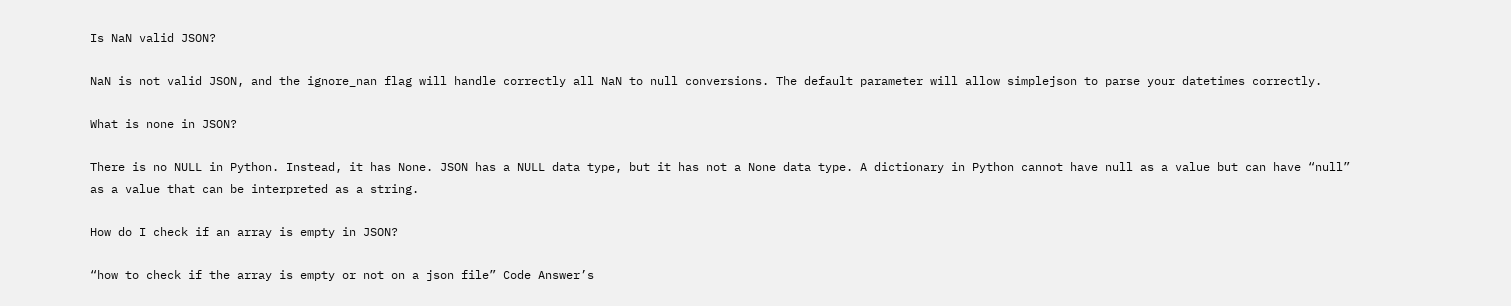Is NaN valid JSON?

NaN is not valid JSON, and the ignore_nan flag will handle correctly all NaN to null conversions. The default parameter will allow simplejson to parse your datetimes correctly.

What is none in JSON?

There is no NULL in Python. Instead, it has None. JSON has a NULL data type, but it has not a None data type. A dictionary in Python cannot have null as a value but can have “null” as a value that can be interpreted as a string.

How do I check if an array is empty in JSON?

“how to check if the array is empty or not on a json file” Code Answer’s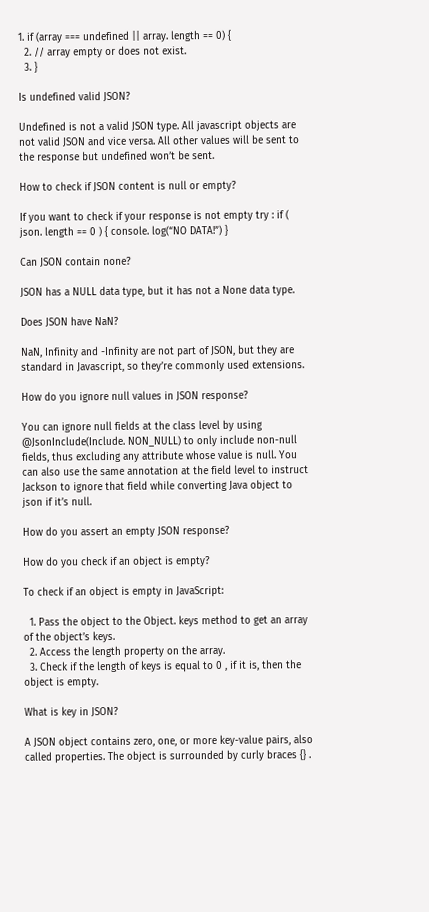1. if (array === undefined || array. length == 0) {
  2. // array empty or does not exist.
  3. }

Is undefined valid JSON?

Undefined is not a valid JSON type. All javascript objects are not valid JSON and vice versa. All other values will be sent to the response but undefined won’t be sent.

How to check if JSON content is null or empty?

If you want to check if your response is not empty try : if ( json. length == 0 ) { console. log(“NO DATA!”) }

Can JSON contain none?

JSON has a NULL data type, but it has not a None data type.

Does JSON have NaN?

NaN, Infinity and -Infinity are not part of JSON, but they are standard in Javascript, so they’re commonly used extensions.

How do you ignore null values in JSON response?

You can ignore null fields at the class level by using @JsonInclude(Include. NON_NULL) to only include non-null fields, thus excluding any attribute whose value is null. You can also use the same annotation at the field level to instruct Jackson to ignore that field while converting Java object to json if it’s null.

How do you assert an empty JSON response?

How do you check if an object is empty?

To check if an object is empty in JavaScript:

  1. Pass the object to the Object. keys method to get an array of the object’s keys.
  2. Access the length property on the array.
  3. Check if the length of keys is equal to 0 , if it is, then the object is empty.

What is key in JSON?

A JSON object contains zero, one, or more key-value pairs, also called properties. The object is surrounded by curly braces {} .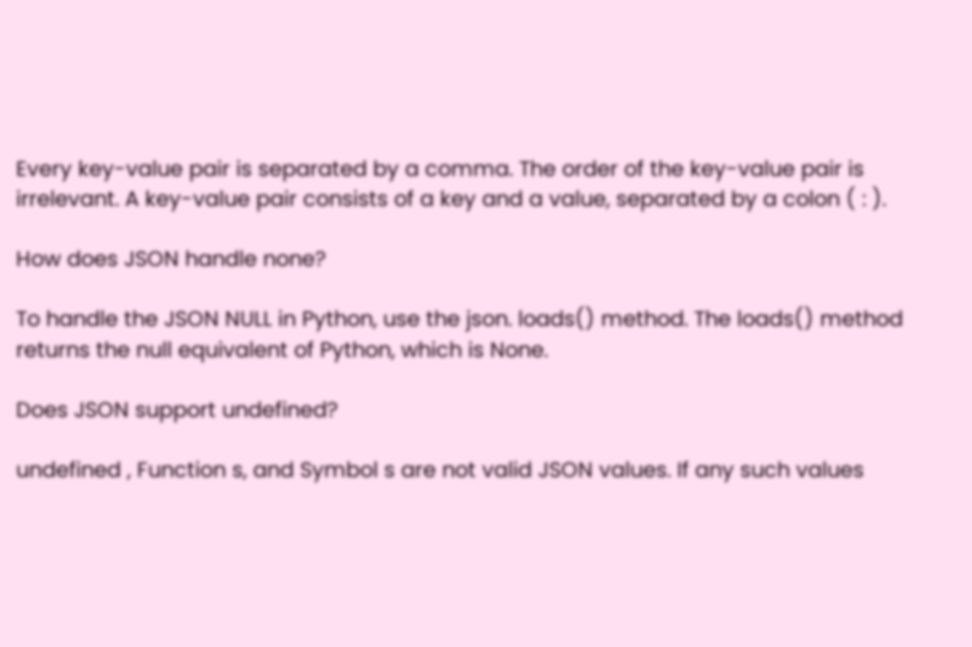Every key-value pair is separated by a comma. The order of the key-value pair is irrelevant. A key-value pair consists of a key and a value, separated by a colon ( : ).

How does JSON handle none?

To handle the JSON NULL in Python, use the json. loads() method. The loads() method returns the null equivalent of Python, which is None.

Does JSON support undefined?

undefined , Function s, and Symbol s are not valid JSON values. If any such values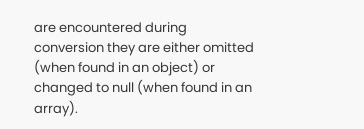are encountered during conversion they are either omitted (when found in an object) or changed to null (when found in an array).